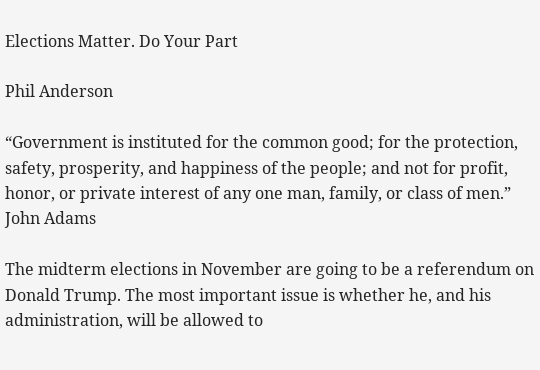Elections Matter. Do Your Part

Phil Anderson

“Government is instituted for the common good; for the protection, safety, prosperity, and happiness of the people; and not for profit, honor, or private interest of any one man, family, or class of men.”  John Adams

The midterm elections in November are going to be a referendum on Donald Trump. The most important issue is whether he, and his administration, will be allowed to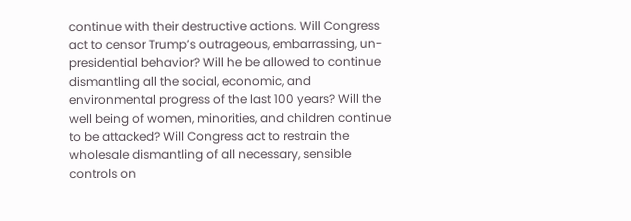continue with their destructive actions. Will Congress act to censor Trump’s outrageous, embarrassing, un-presidential behavior? Will he be allowed to continue dismantling all the social, economic, and environmental progress of the last 100 years? Will the well being of women, minorities, and children continue to be attacked? Will Congress act to restrain the wholesale dismantling of all necessary, sensible controls on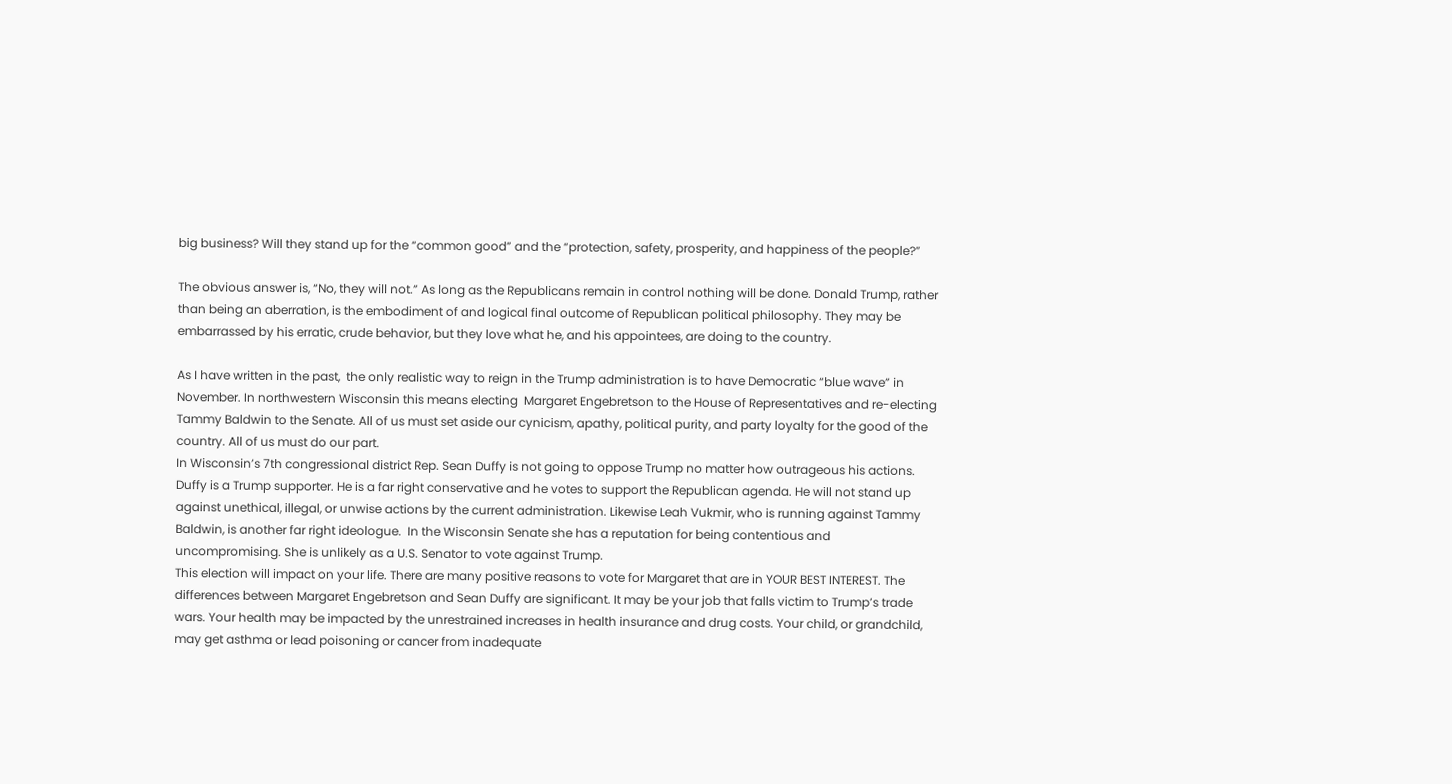big business? Will they stand up for the “common good” and the “protection, safety, prosperity, and happiness of the people?”

The obvious answer is, “No, they will not.” As long as the Republicans remain in control nothing will be done. Donald Trump, rather than being an aberration, is the embodiment of and logical final outcome of Republican political philosophy. They may be embarrassed by his erratic, crude behavior, but they love what he, and his appointees, are doing to the country.

As I have written in the past,  the only realistic way to reign in the Trump administration is to have Democratic “blue wave” in November. In northwestern Wisconsin this means electing  Margaret Engebretson to the House of Representatives and re-electing Tammy Baldwin to the Senate. All of us must set aside our cynicism, apathy, political purity, and party loyalty for the good of the country. All of us must do our part.
In Wisconsin’s 7th congressional district Rep. Sean Duffy is not going to oppose Trump no matter how outrageous his actions. Duffy is a Trump supporter. He is a far right conservative and he votes to support the Republican agenda. He will not stand up against unethical, illegal, or unwise actions by the current administration. Likewise Leah Vukmir, who is running against Tammy Baldwin, is another far right ideologue.  In the Wisconsin Senate she has a reputation for being contentious and uncompromising. She is unlikely as a U.S. Senator to vote against Trump.
This election will impact on your life. There are many positive reasons to vote for Margaret that are in YOUR BEST INTEREST. The differences between Margaret Engebretson and Sean Duffy are significant. It may be your job that falls victim to Trump’s trade wars. Your health may be impacted by the unrestrained increases in health insurance and drug costs. Your child, or grandchild, may get asthma or lead poisoning or cancer from inadequate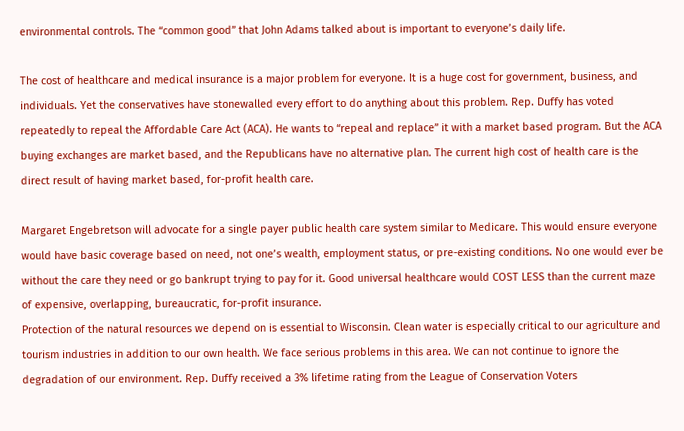environmental controls. The “common good” that John Adams talked about is important to everyone’s daily life.

The cost of healthcare and medical insurance is a major problem for everyone. It is a huge cost for government, business, and individuals. Yet the conservatives have stonewalled every effort to do anything about this problem. Rep. Duffy has voted repeatedly to repeal the Affordable Care Act (ACA). He wants to “repeal and replace” it with a market based program. But the ACA buying exchanges are market based, and the Republicans have no alternative plan. The current high cost of health care is the direct result of having market based, for-profit health care.

Margaret Engebretson will advocate for a single payer public health care system similar to Medicare. This would ensure everyone would have basic coverage based on need, not one’s wealth, employment status, or pre-existing conditions. No one would ever be without the care they need or go bankrupt trying to pay for it. Good universal healthcare would COST LESS than the current maze of expensive, overlapping, bureaucratic, for-profit insurance.
Protection of the natural resources we depend on is essential to Wisconsin. Clean water is especially critical to our agriculture and tourism industries in addition to our own health. We face serious problems in this area. We can not continue to ignore the degradation of our environment. Rep. Duffy received a 3% lifetime rating from the League of Conservation Voters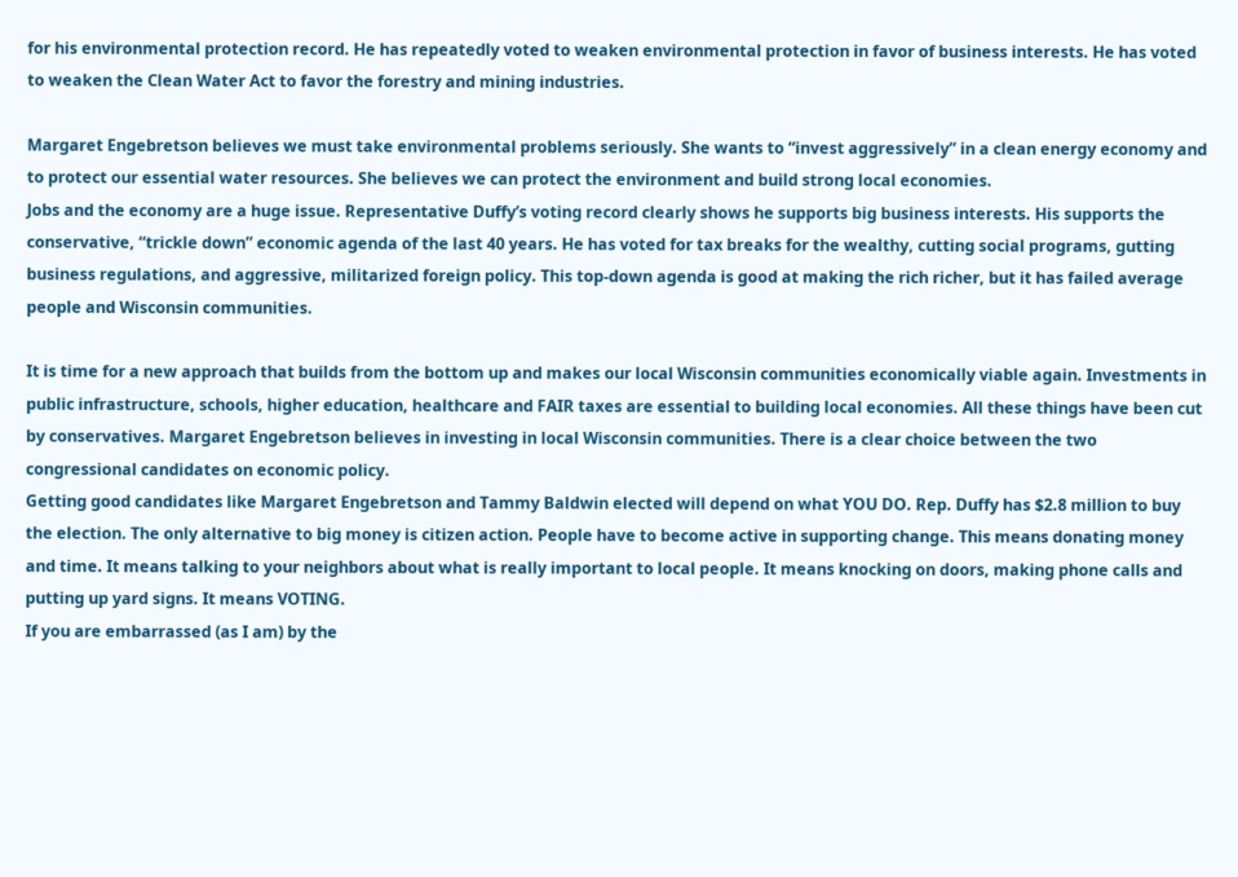for his environmental protection record. He has repeatedly voted to weaken environmental protection in favor of business interests. He has voted to weaken the Clean Water Act to favor the forestry and mining industries.

Margaret Engebretson believes we must take environmental problems seriously. She wants to “invest aggressively” in a clean energy economy and to protect our essential water resources. She believes we can protect the environment and build strong local economies.
Jobs and the economy are a huge issue. Representative Duffy’s voting record clearly shows he supports big business interests. His supports the conservative, “trickle down” economic agenda of the last 40 years. He has voted for tax breaks for the wealthy, cutting social programs, gutting business regulations, and aggressive, militarized foreign policy. This top-down agenda is good at making the rich richer, but it has failed average people and Wisconsin communities.

It is time for a new approach that builds from the bottom up and makes our local Wisconsin communities economically viable again. Investments in public infrastructure, schools, higher education, healthcare and FAIR taxes are essential to building local economies. All these things have been cut by conservatives. Margaret Engebretson believes in investing in local Wisconsin communities. There is a clear choice between the two congressional candidates on economic policy.
Getting good candidates like Margaret Engebretson and Tammy Baldwin elected will depend on what YOU DO. Rep. Duffy has $2.8 million to buy the election. The only alternative to big money is citizen action. People have to become active in supporting change. This means donating money and time. It means talking to your neighbors about what is really important to local people. It means knocking on doors, making phone calls and putting up yard signs. It means VOTING.
If you are embarrassed (as I am) by the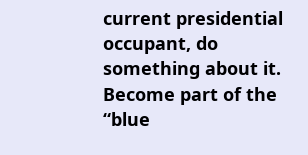current presidential occupant, do something about it. Become part of the “blue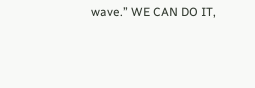wave.” WE CAN DO IT,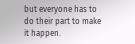but everyone has to do their part to make it happen.